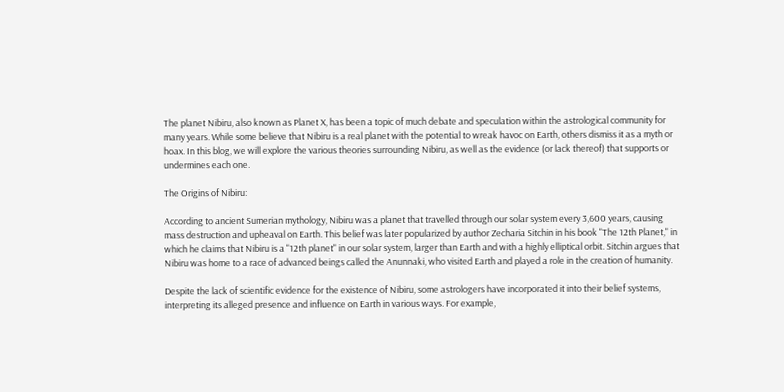The planet Nibiru, also known as Planet X, has been a topic of much debate and speculation within the astrological community for many years. While some believe that Nibiru is a real planet with the potential to wreak havoc on Earth, others dismiss it as a myth or hoax. In this blog, we will explore the various theories surrounding Nibiru, as well as the evidence (or lack thereof) that supports or undermines each one.

The Origins of Nibiru:

According to ancient Sumerian mythology, Nibiru was a planet that travelled through our solar system every 3,600 years, causing mass destruction and upheaval on Earth. This belief was later popularized by author Zecharia Sitchin in his book "The 12th Planet," in which he claims that Nibiru is a "12th planet" in our solar system, larger than Earth and with a highly elliptical orbit. Sitchin argues that Nibiru was home to a race of advanced beings called the Anunnaki, who visited Earth and played a role in the creation of humanity.

Despite the lack of scientific evidence for the existence of Nibiru, some astrologers have incorporated it into their belief systems, interpreting its alleged presence and influence on Earth in various ways. For example,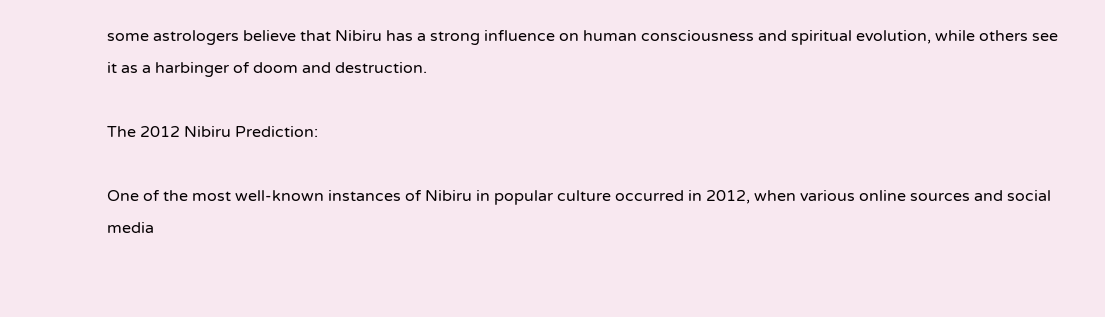some astrologers believe that Nibiru has a strong influence on human consciousness and spiritual evolution, while others see it as a harbinger of doom and destruction.

The 2012 Nibiru Prediction:

One of the most well-known instances of Nibiru in popular culture occurred in 2012, when various online sources and social media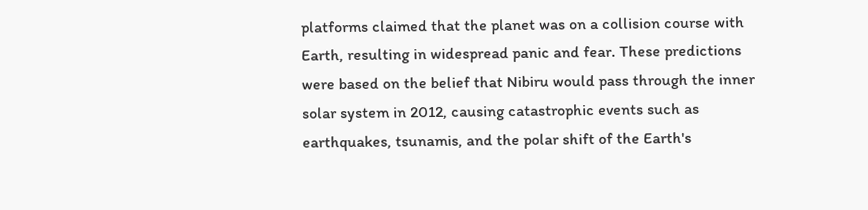platforms claimed that the planet was on a collision course with Earth, resulting in widespread panic and fear. These predictions were based on the belief that Nibiru would pass through the inner solar system in 2012, causing catastrophic events such as earthquakes, tsunamis, and the polar shift of the Earth's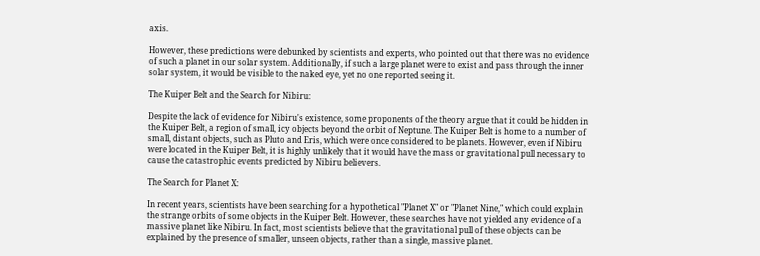axis.

However, these predictions were debunked by scientists and experts, who pointed out that there was no evidence of such a planet in our solar system. Additionally, if such a large planet were to exist and pass through the inner solar system, it would be visible to the naked eye, yet no one reported seeing it.

The Kuiper Belt and the Search for Nibiru:

Despite the lack of evidence for Nibiru's existence, some proponents of the theory argue that it could be hidden in the Kuiper Belt, a region of small, icy objects beyond the orbit of Neptune. The Kuiper Belt is home to a number of small, distant objects, such as Pluto and Eris, which were once considered to be planets. However, even if Nibiru were located in the Kuiper Belt, it is highly unlikely that it would have the mass or gravitational pull necessary to cause the catastrophic events predicted by Nibiru believers.

The Search for Planet X:

In recent years, scientists have been searching for a hypothetical "Planet X" or "Planet Nine," which could explain the strange orbits of some objects in the Kuiper Belt. However, these searches have not yielded any evidence of a massive planet like Nibiru. In fact, most scientists believe that the gravitational pull of these objects can be explained by the presence of smaller, unseen objects, rather than a single, massive planet.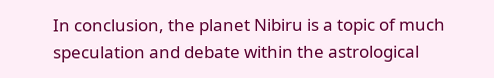In conclusion, the planet Nibiru is a topic of much speculation and debate within the astrological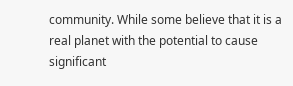community. While some believe that it is a real planet with the potential to cause significant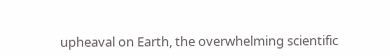upheaval on Earth, the overwhelming scientific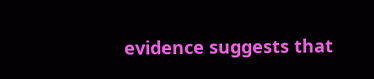evidence suggests that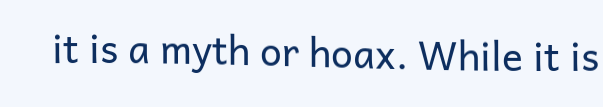it is a myth or hoax. While it is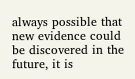always possible that new evidence could be discovered in the future, it is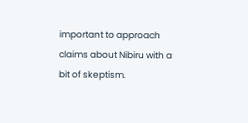important to approach claims about Nibiru with a bit of skeptism.